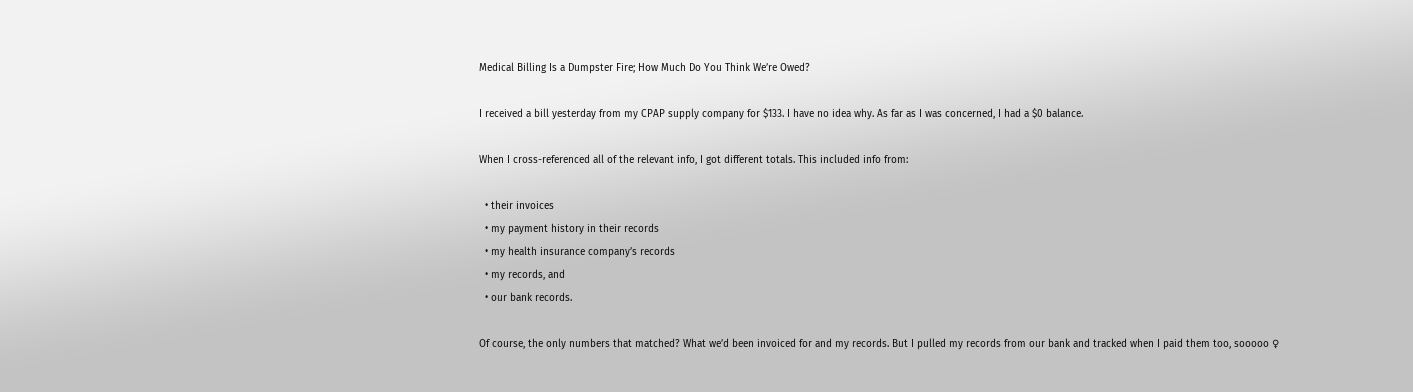Medical Billing Is a Dumpster Fire; How Much Do You Think We’re Owed?

I received a bill yesterday from my CPAP supply company for $133. I have no idea why. As far as I was concerned, I had a $0 balance.

When I cross-referenced all of the relevant info, I got different totals. This included info from:

  • their invoices
  • my payment history in their records
  • my health insurance company’s records
  • my records, and
  • our bank records.

Of course, the only numbers that matched? What we’d been invoiced for and my records. But I pulled my records from our bank and tracked when I paid them too, sooooo ♀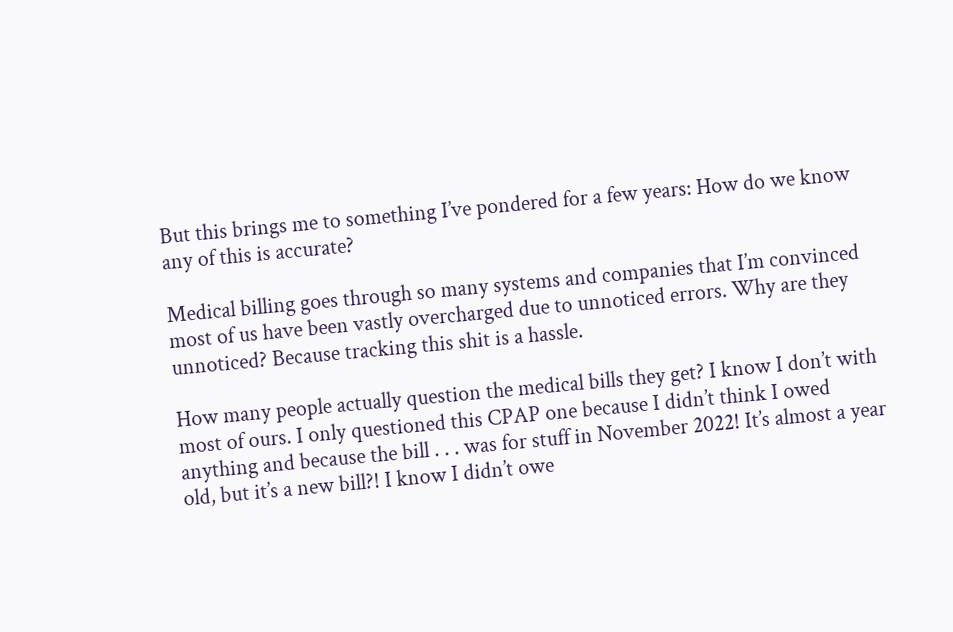But this brings me to something I’ve pondered for a few years: How do we know any of this is accurate?

Medical billing goes through so many systems and companies that I’m convinced most of us have been vastly overcharged due to unnoticed errors. Why are they unnoticed? Because tracking this shit is a hassle.

How many people actually question the medical bills they get? I know I don’t with most of ours. I only questioned this CPAP one because I didn’t think I owed anything and because the bill . . . was for stuff in November 2022! It’s almost a year old, but it’s a new bill?! I know I didn’t owe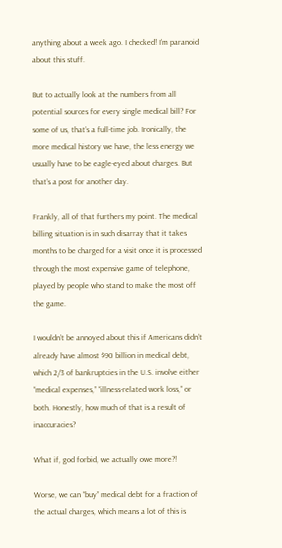anything about a week ago. I checked! I’m paranoid about this stuff.

But to actually look at the numbers from all potential sources for every single medical bill? For some of us, that’s a full-time job. Ironically, the more medical history we have, the less energy we usually have to be eagle-eyed about charges. But that’s a post for another day.

Frankly, all of that furthers my point. The medical billing situation is in such disarray that it takes months to be charged for a visit once it is processed through the most expensive game of telephone, played by people who stand to make the most off the game.

I wouldn’t be annoyed about this if Americans didn’t already have almost $90 billion in medical debt, which 2/3 of bankruptcies in the U.S. involve either “medical expenses,” “illness-related work loss,” or both. Honestly, how much of that is a result of inaccuracies?

What if, god forbid, we actually owe more?!

Worse, we can “buy” medical debt for a fraction of the actual charges, which means a lot of this is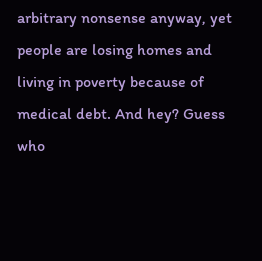arbitrary nonsense anyway, yet people are losing homes and living in poverty because of medical debt. And hey? Guess who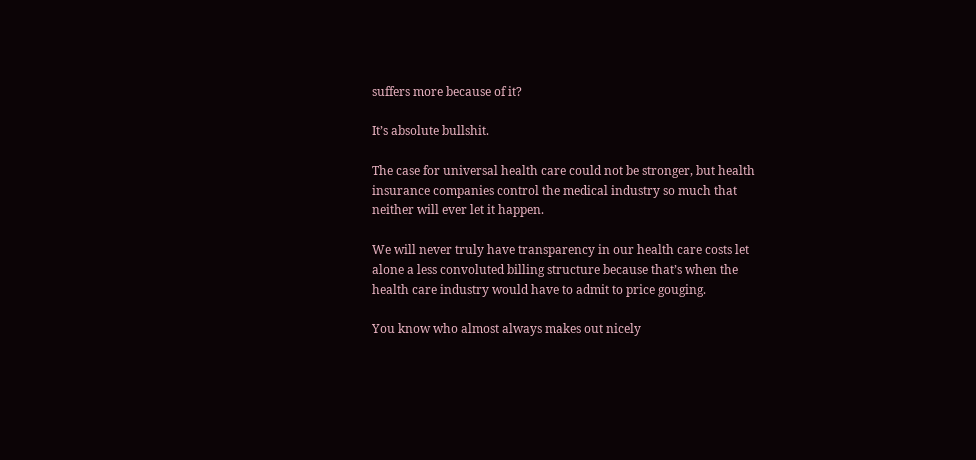suffers more because of it?

It’s absolute bullshit.

The case for universal health care could not be stronger, but health insurance companies control the medical industry so much that neither will ever let it happen.

We will never truly have transparency in our health care costs let alone a less convoluted billing structure because that’s when the health care industry would have to admit to price gouging.

You know who almost always makes out nicely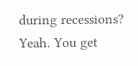during recessions? Yeah. You get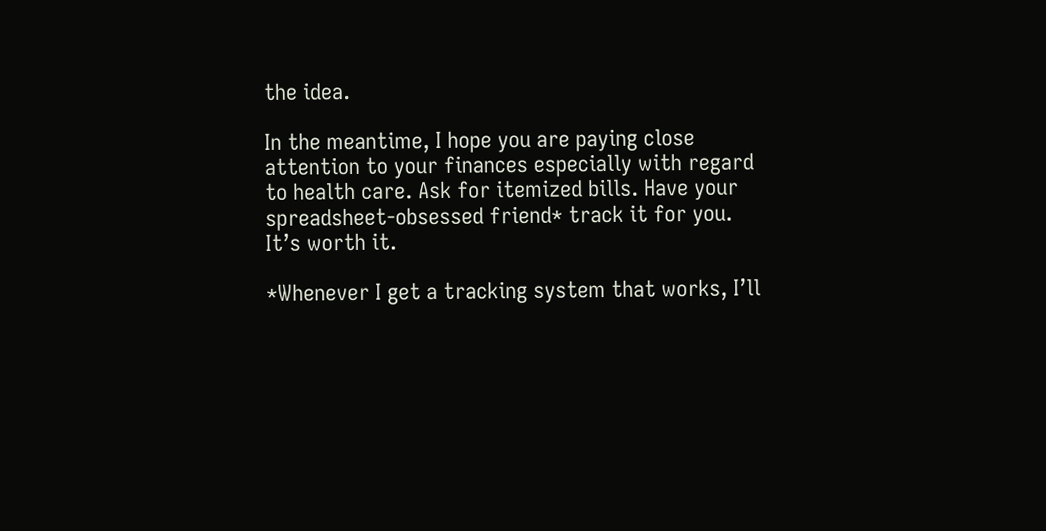the idea.

In the meantime, I hope you are paying close attention to your finances especially with regard to health care. Ask for itemized bills. Have your spreadsheet-obsessed friend* track it for you. It’s worth it.

*Whenever I get a tracking system that works, I’ll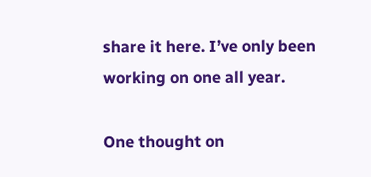share it here. I’ve only been working on one all year.

One thought on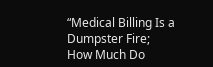“Medical Billing Is a Dumpster Fire; How Much Do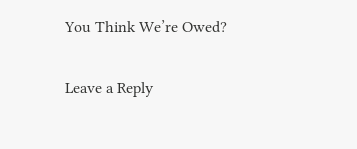You Think We’re Owed?

Leave a Reply